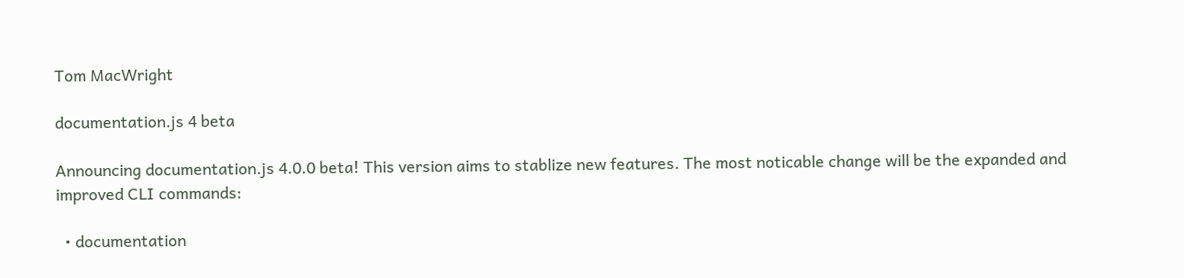Tom MacWright

documentation.js 4 beta

Announcing documentation.js 4.0.0 beta! This version aims to stablize new features. The most noticable change will be the expanded and improved CLI commands:

  • documentation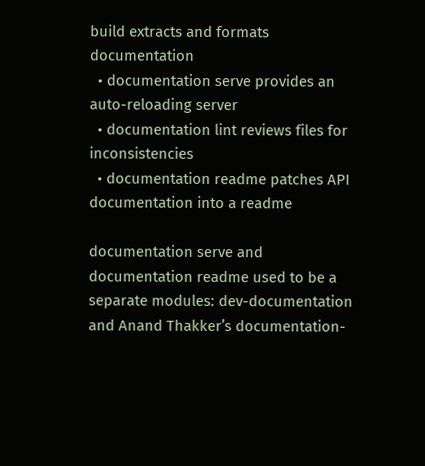build extracts and formats documentation
  • documentation serve provides an auto-reloading server
  • documentation lint reviews files for inconsistencies
  • documentation readme patches API documentation into a readme

documentation serve and documentation readme used to be a separate modules: dev-documentation and Anand Thakker’s documentation-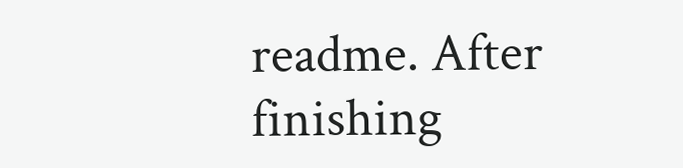readme. After finishing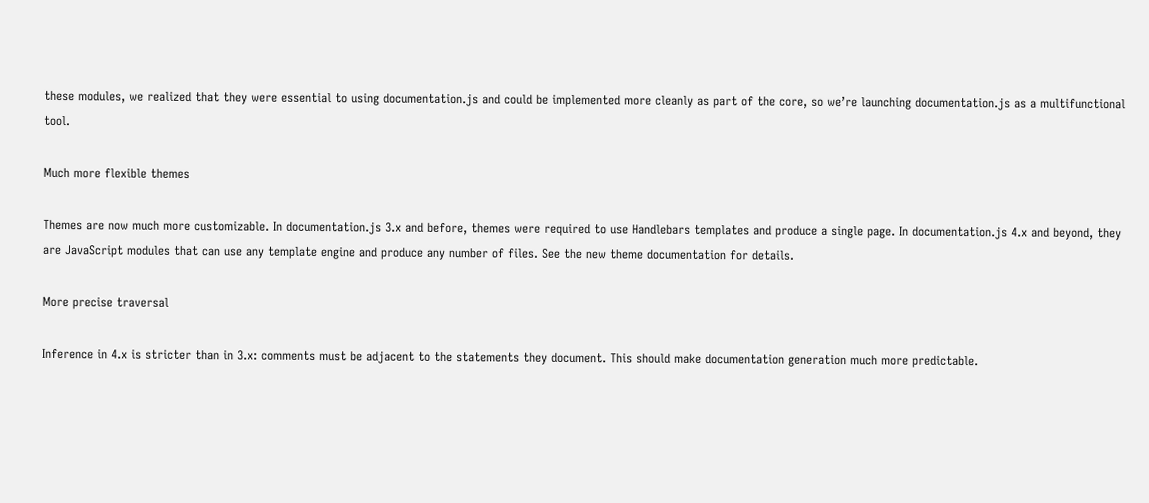these modules, we realized that they were essential to using documentation.js and could be implemented more cleanly as part of the core, so we’re launching documentation.js as a multifunctional tool.

Much more flexible themes

Themes are now much more customizable. In documentation.js 3.x and before, themes were required to use Handlebars templates and produce a single page. In documentation.js 4.x and beyond, they are JavaScript modules that can use any template engine and produce any number of files. See the new theme documentation for details.

More precise traversal

Inference in 4.x is stricter than in 3.x: comments must be adjacent to the statements they document. This should make documentation generation much more predictable.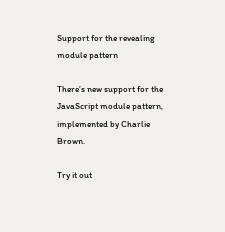Support for the revealing module pattern

There’s new support for the JavaScript module pattern, implemented by Charlie Brown.

Try it out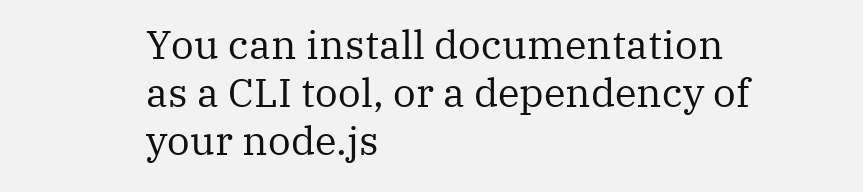You can install documentation as a CLI tool, or a dependency of your node.js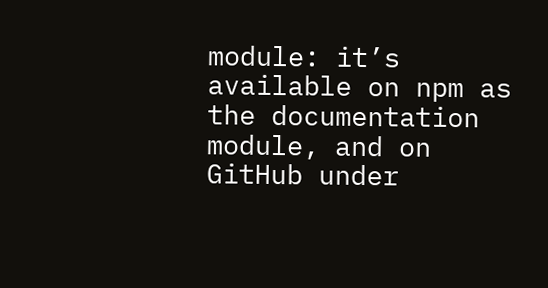module: it’s available on npm as the documentation module, and on GitHub under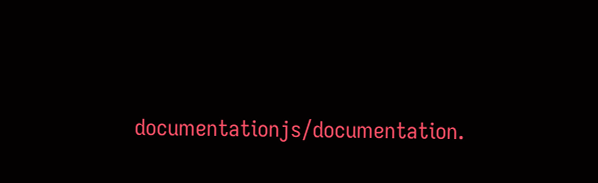documentationjs/documentation.